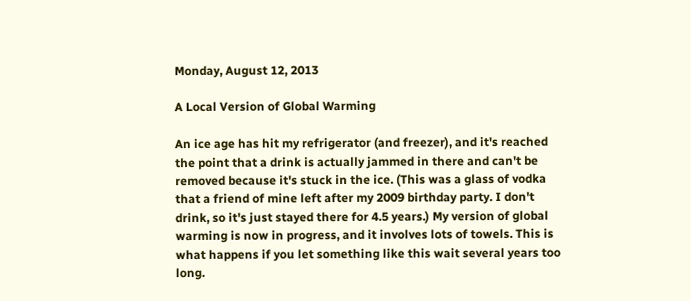Monday, August 12, 2013

A Local Version of Global Warming

An ice age has hit my refrigerator (and freezer), and it's reached the point that a drink is actually jammed in there and can't be removed because it's stuck in the ice. (This was a glass of vodka that a friend of mine left after my 2009 birthday party. I don't drink, so it's just stayed there for 4.5 years.) My version of global warming is now in progress, and it involves lots of towels. This is what happens if you let something like this wait several years too long.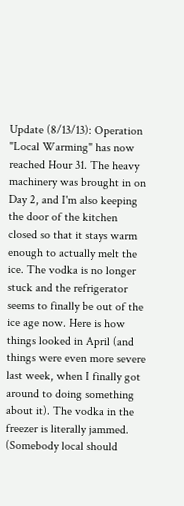Update (8/13/13): Operation "Local Warming" has now reached Hour 31. The heavy machinery was brought in on Day 2, and I'm also keeping the door of the kitchen closed so that it stays warm enough to actually melt the ice. The vodka is no longer stuck and the refrigerator seems to finally be out of the ice age now. Here is how things looked in April (and things were even more severe last week, when I finally got around to doing something about it). The vodka in the freezer is literally jammed. (Somebody local should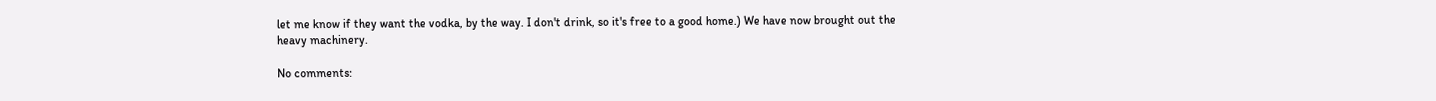let me know if they want the vodka, by the way. I don't drink, so it's free to a good home.) We have now brought out the heavy machinery.

No comments: